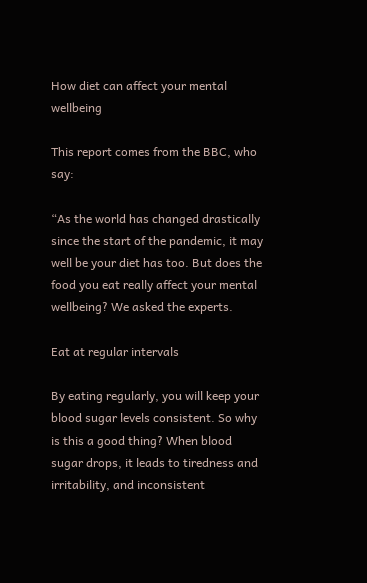How diet can affect your mental wellbeing

This report comes from the BBC, who say:

“As the world has changed drastically since the start of the pandemic, it may well be your diet has too. But does the food you eat really affect your mental wellbeing? We asked the experts.

Eat at regular intervals

By eating regularly, you will keep your blood sugar levels consistent. So why is this a good thing? When blood sugar drops, it leads to tiredness and irritability, and inconsistent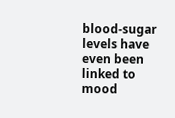blood-sugar levels have even been linked to mood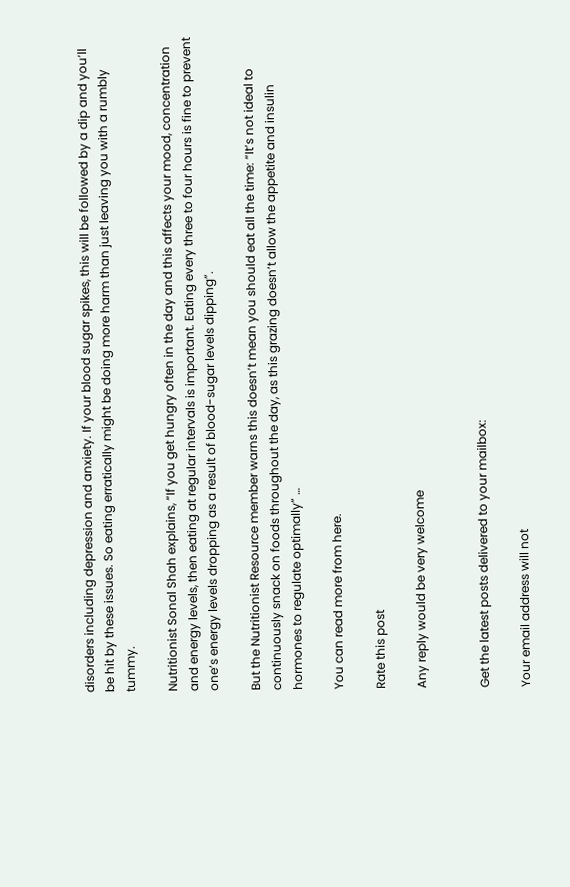disorders including depression and anxiety. If your blood sugar spikes, this will be followed by a dip and you’ll be hit by these issues. So eating erratically might be doing more harm than just leaving you with a rumbly tummy.

Nutritionist Sonal Shah explains, “If you get hungry often in the day and this affects your mood, concentration and energy levels, then eating at regular intervals is important. Eating every three to four hours is fine to prevent one’s energy levels dropping as a result of blood-sugar levels dipping”.

But the Nutritionist Resource member warns this doesn’t mean you should eat all the time: “It’s not ideal to continuously snack on foods throughout the day, as this grazing doesn’t allow the appetite and insulin hormones to regulate optimally” …

You can read more from here.

Rate this post

Any reply would be very welcome


Get the latest posts delivered to your mailbox:

Your email address will not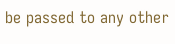be passed to any other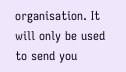organisation. It will only be used to send you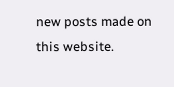new posts made on this website.